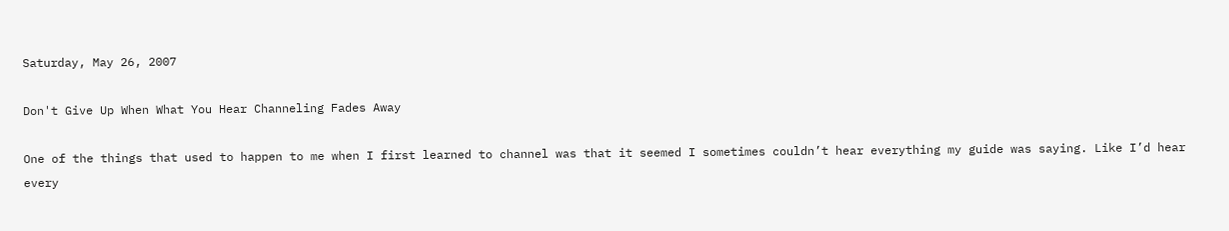Saturday, May 26, 2007

Don't Give Up When What You Hear Channeling Fades Away

One of the things that used to happen to me when I first learned to channel was that it seemed I sometimes couldn’t hear everything my guide was saying. Like I’d hear every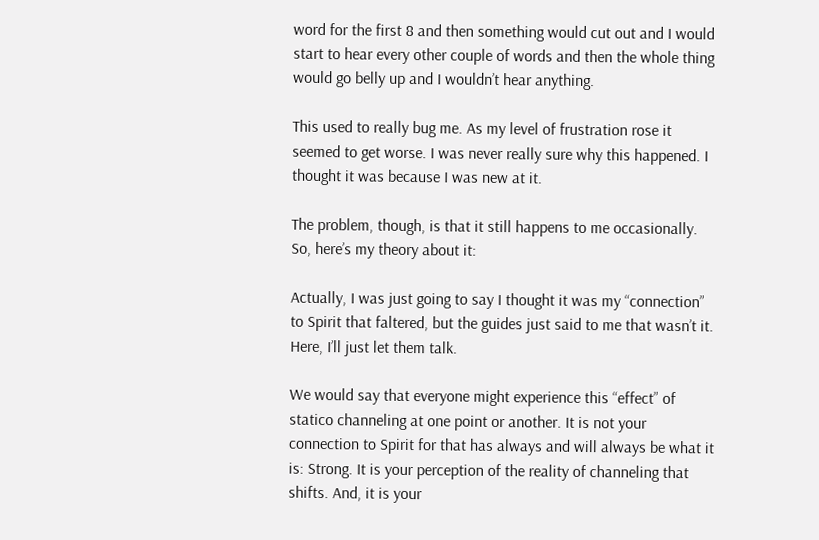word for the first 8 and then something would cut out and I would start to hear every other couple of words and then the whole thing would go belly up and I wouldn’t hear anything.

This used to really bug me. As my level of frustration rose it seemed to get worse. I was never really sure why this happened. I thought it was because I was new at it.

The problem, though, is that it still happens to me occasionally. So, here’s my theory about it:

Actually, I was just going to say I thought it was my “connection” to Spirit that faltered, but the guides just said to me that wasn’t it. Here, I’ll just let them talk.

We would say that everyone might experience this “effect” of statico channeling at one point or another. It is not your connection to Spirit for that has always and will always be what it is: Strong. It is your perception of the reality of channeling that shifts. And, it is your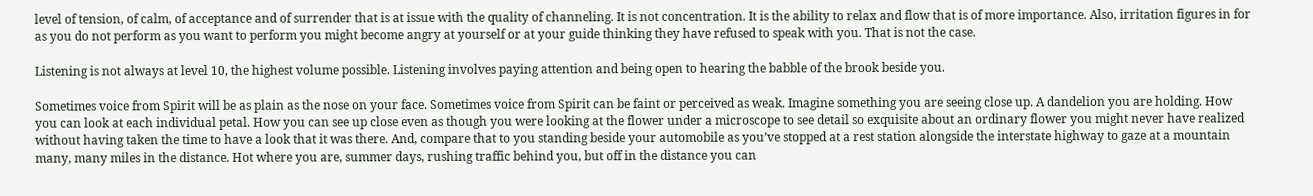level of tension, of calm, of acceptance and of surrender that is at issue with the quality of channeling. It is not concentration. It is the ability to relax and flow that is of more importance. Also, irritation figures in for as you do not perform as you want to perform you might become angry at yourself or at your guide thinking they have refused to speak with you. That is not the case.

Listening is not always at level 10, the highest volume possible. Listening involves paying attention and being open to hearing the babble of the brook beside you.

Sometimes voice from Spirit will be as plain as the nose on your face. Sometimes voice from Spirit can be faint or perceived as weak. Imagine something you are seeing close up. A dandelion you are holding. How you can look at each individual petal. How you can see up close even as though you were looking at the flower under a microscope to see detail so exquisite about an ordinary flower you might never have realized without having taken the time to have a look that it was there. And, compare that to you standing beside your automobile as you’ve stopped at a rest station alongside the interstate highway to gaze at a mountain many, many miles in the distance. Hot where you are, summer days, rushing traffic behind you, but off in the distance you can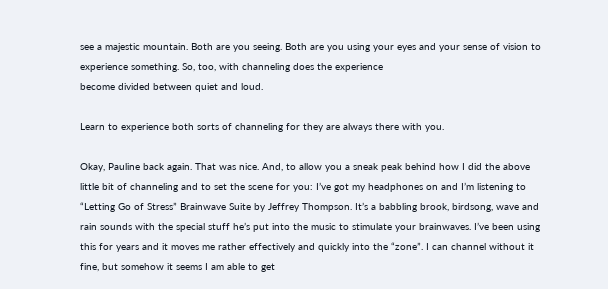see a majestic mountain. Both are you seeing. Both are you using your eyes and your sense of vision to experience something. So, too, with channeling does the experience
become divided between quiet and loud.

Learn to experience both sorts of channeling for they are always there with you.

Okay, Pauline back again. That was nice. And, to allow you a sneak peak behind how I did the above little bit of channeling and to set the scene for you: I’ve got my headphones on and I’m listening to “Letting Go of Stress” Brainwave Suite by Jeffrey Thompson. It’s a babbling brook, birdsong, wave and rain sounds with the special stuff he’s put into the music to stimulate your brainwaves. I’ve been using this for years and it moves me rather effectively and quickly into the “zone”. I can channel without it fine, but somehow it seems I am able to get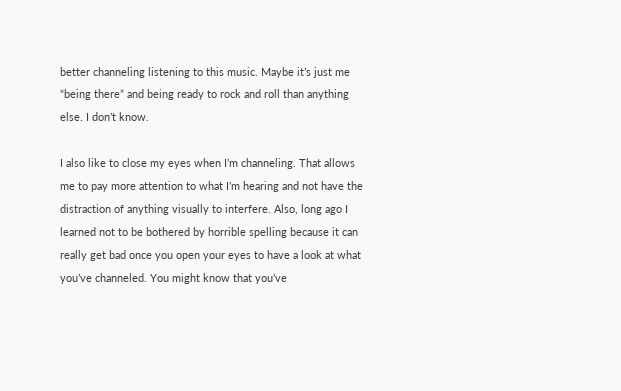better channeling listening to this music. Maybe it’s just me “being there” and being ready to rock and roll than anything else. I don’t know.

I also like to close my eyes when I’m channeling. That allows me to pay more attention to what I’m hearing and not have the distraction of anything visually to interfere. Also, long ago I learned not to be bothered by horrible spelling because it can really get bad once you open your eyes to have a look at what you’ve channeled. You might know that you’ve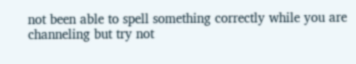not been able to spell something correctly while you are channeling but try not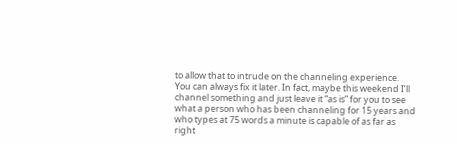to allow that to intrude on the channeling experience. You can always fix it later. In fact, maybe this weekend I’ll channel something and just leave it “as is” for you to see what a person who has been channeling for 15 years and who types at 75 words a minute is capable of as far as right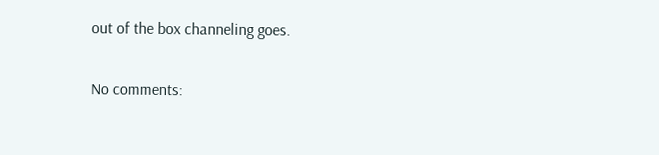out of the box channeling goes.

No comments: